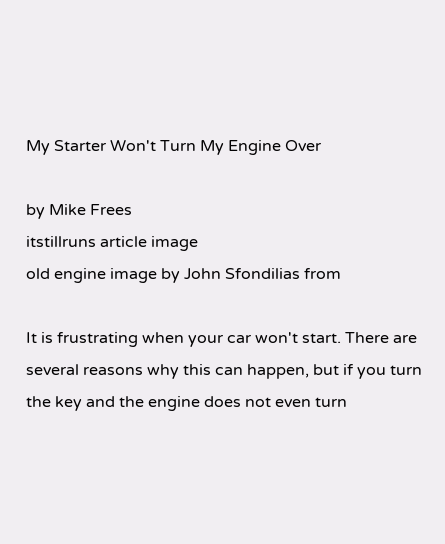My Starter Won't Turn My Engine Over

by Mike Frees
itstillruns article image
old engine image by John Sfondilias from

It is frustrating when your car won't start. There are several reasons why this can happen, but if you turn the key and the engine does not even turn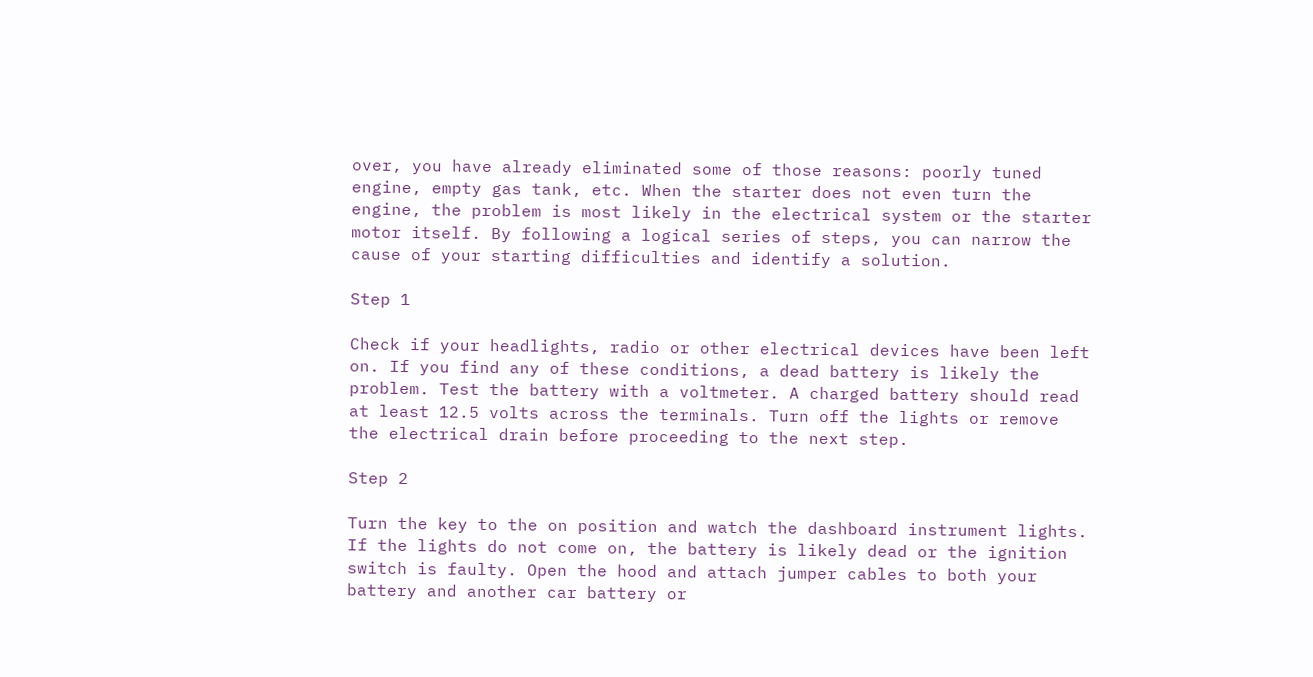over, you have already eliminated some of those reasons: poorly tuned engine, empty gas tank, etc. When the starter does not even turn the engine, the problem is most likely in the electrical system or the starter motor itself. By following a logical series of steps, you can narrow the cause of your starting difficulties and identify a solution.

Step 1

Check if your headlights, radio or other electrical devices have been left on. If you find any of these conditions, a dead battery is likely the problem. Test the battery with a voltmeter. A charged battery should read at least 12.5 volts across the terminals. Turn off the lights or remove the electrical drain before proceeding to the next step.

Step 2

Turn the key to the on position and watch the dashboard instrument lights. If the lights do not come on, the battery is likely dead or the ignition switch is faulty. Open the hood and attach jumper cables to both your battery and another car battery or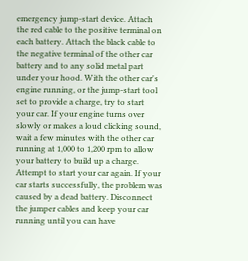emergency jump-start device. Attach the red cable to the positive terminal on each battery. Attach the black cable to the negative terminal of the other car battery and to any solid metal part under your hood. With the other car's engine running, or the jump-start tool set to provide a charge, try to start your car. If your engine turns over slowly or makes a loud clicking sound, wait a few minutes with the other car running at 1,000 to 1,200 rpm to allow your battery to build up a charge. Attempt to start your car again. If your car starts successfully, the problem was caused by a dead battery. Disconnect the jumper cables and keep your car running until you can have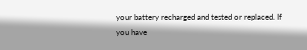your battery recharged and tested or replaced. If you have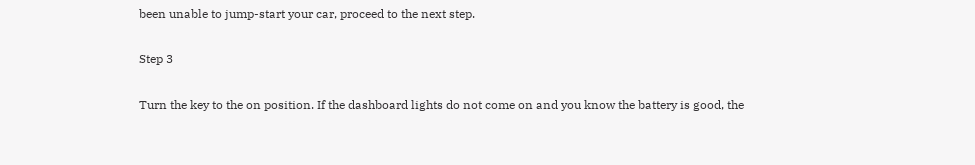been unable to jump-start your car, proceed to the next step.

Step 3

Turn the key to the on position. If the dashboard lights do not come on and you know the battery is good, the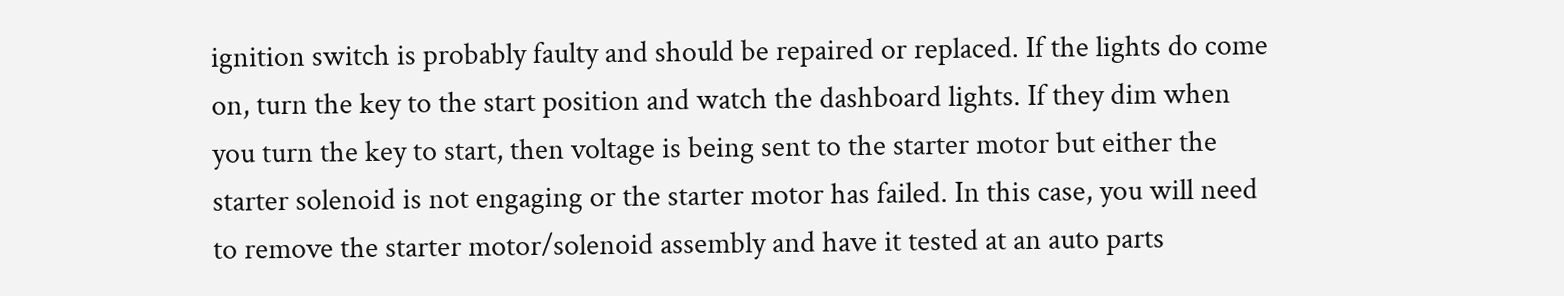ignition switch is probably faulty and should be repaired or replaced. If the lights do come on, turn the key to the start position and watch the dashboard lights. If they dim when you turn the key to start, then voltage is being sent to the starter motor but either the starter solenoid is not engaging or the starter motor has failed. In this case, you will need to remove the starter motor/solenoid assembly and have it tested at an auto parts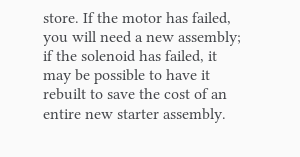store. If the motor has failed, you will need a new assembly; if the solenoid has failed, it may be possible to have it rebuilt to save the cost of an entire new starter assembly.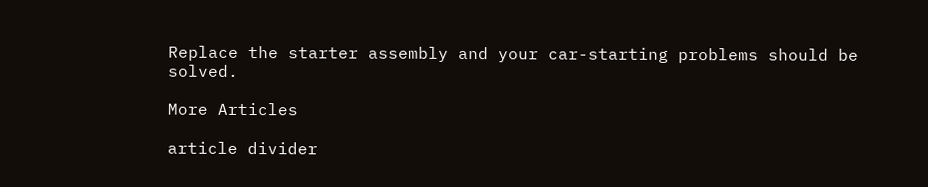Replace the starter assembly and your car-starting problems should be solved.

More Articles

article divider